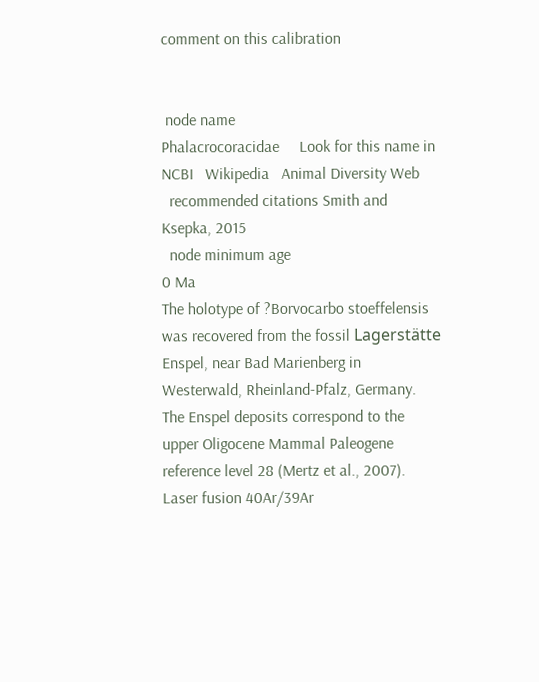comment on this calibration


 node name
Phalacrocoracidae     Look for this name in NCBI   Wikipedia   Animal Diversity Web
  recommended citations Smith and Ksepka, 2015
  node minimum age
0 Ma
The holotype of ?Borvocarbo stoeffelensis was recovered from the fossil Lagerstätte Enspel, near Bad Marienberg in Westerwald, Rheinland-Pfalz, Germany. The Enspel deposits correspond to the upper Oligocene Mammal Paleogene reference level 28 (Mertz et al., 2007). Laser fusion 40Ar/39Ar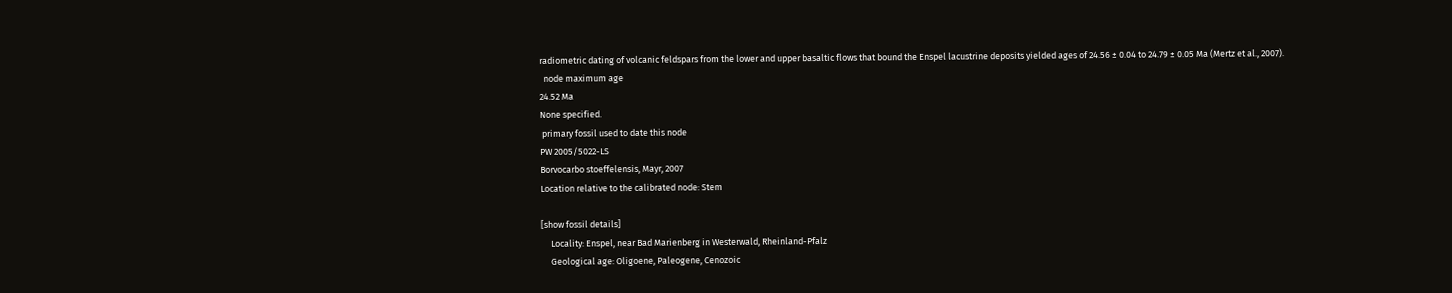radiometric dating of volcanic feldspars from the lower and upper basaltic flows that bound the Enspel lacustrine deposits yielded ages of 24.56 ± 0.04 to 24.79 ± 0.05 Ma (Mertz et al., 2007).
  node maximum age
24.52 Ma
None specified.
 primary fossil used to date this node
PW 2005/5022-LS
Borvocarbo stoeffelensis, Mayr, 2007
Location relative to the calibrated node: Stem

[show fossil details]
     Locality: Enspel, near Bad Marienberg in Westerwald, Rheinland-Pfalz
     Geological age: Oligoene, Paleogene, Cenozoic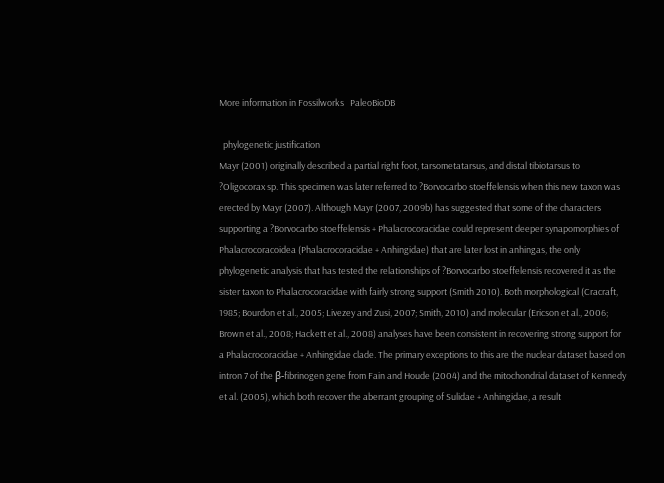More information in Fossilworks   PaleoBioDB

  phylogenetic justification
Mayr (2001) originally described a partial right foot, tarsometatarsus, and distal tibiotarsus to ?Oligocorax sp. This specimen was later referred to ?Borvocarbo stoeffelensis when this new taxon was erected by Mayr (2007). Although Mayr (2007, 2009b) has suggested that some of the characters supporting a ?Borvocarbo stoeffelensis + Phalacrocoracidae could represent deeper synapomorphies of Phalacrocoracoidea (Phalacrocoracidae + Anhingidae) that are later lost in anhingas, the only phylogenetic analysis that has tested the relationships of ?Borvocarbo stoeffelensis recovered it as the sister taxon to Phalacrocoracidae with fairly strong support (Smith 2010). Both morphological (Cracraft, 1985; Bourdon et al., 2005; Livezey and Zusi, 2007; Smith, 2010) and molecular (Ericson et al., 2006; Brown et al., 2008; Hackett et al., 2008) analyses have been consistent in recovering strong support for a Phalacrocoracidae + Anhingidae clade. The primary exceptions to this are the nuclear dataset based on intron 7 of the β-fibrinogen gene from Fain and Houde (2004) and the mitochondrial dataset of Kennedy et al. (2005), which both recover the aberrant grouping of Sulidae + Anhingidae, a result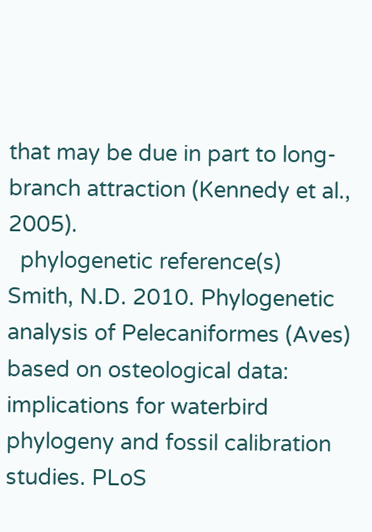that may be due in part to long-branch attraction (Kennedy et al., 2005).
  phylogenetic reference(s)
Smith, N.D. 2010. Phylogenetic analysis of Pelecaniformes (Aves) based on osteological data: implications for waterbird phylogeny and fossil calibration studies. PLoS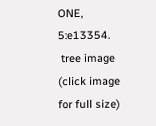ONE, 5:e13354.
 tree image (click image for full size)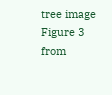tree image
Figure 3 from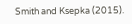Smith and Ksepka (2015).